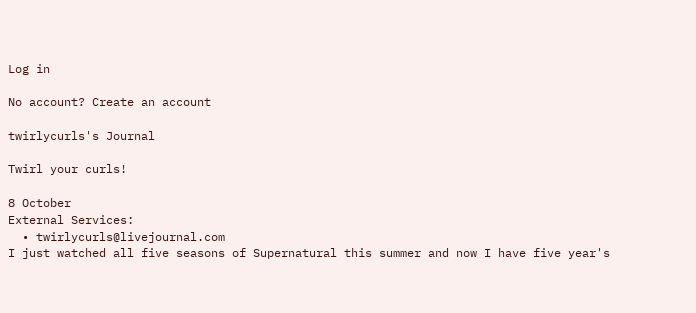Log in

No account? Create an account

twirlycurls's Journal

Twirl your curls!

8 October
External Services:
  • twirlycurls@livejournal.com
I just watched all five seasons of Supernatural this summer and now I have five year's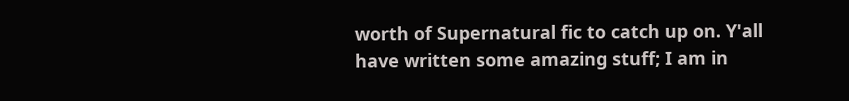worth of Supernatural fic to catch up on. Y'all have written some amazing stuff; I am in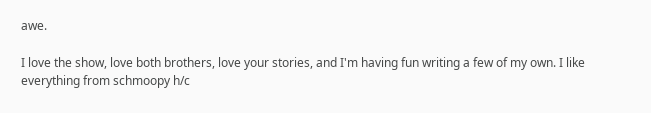awe.

I love the show, love both brothers, love your stories, and I'm having fun writing a few of my own. I like everything from schmoopy h/c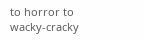to horror to wacky-cracky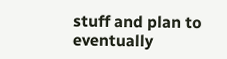stuff and plan to eventually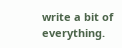write a bit of everything.